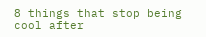8 things that stop being cool after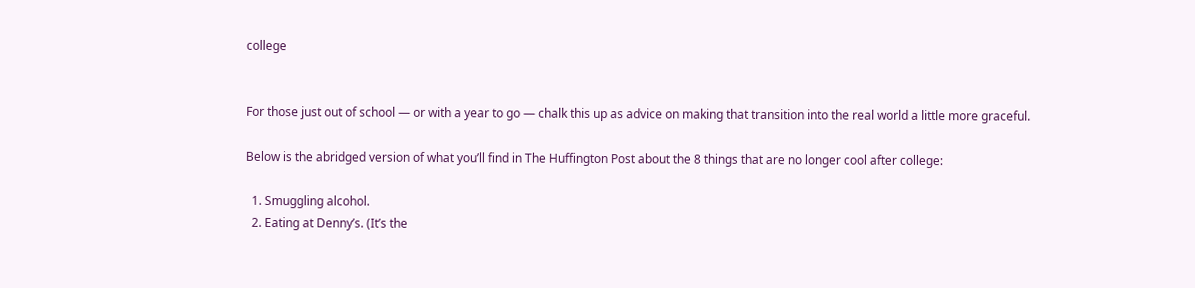college


For those just out of school — or with a year to go — chalk this up as advice on making that transition into the real world a little more graceful.

Below is the abridged version of what you’ll find in The Huffington Post about the 8 things that are no longer cool after college:

  1. Smuggling alcohol.
  2. Eating at Denny’s. (It’s the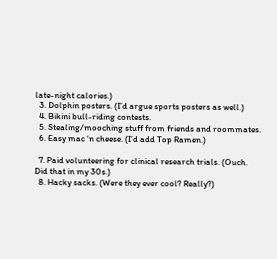late-night calories.)
  3. Dolphin posters. (I’d argue sports posters as well.)
  4. Bikini bull-riding contests.
  5. Stealing/mooching stuff from friends and roommates.
  6. Easy mac ‘n cheese. (I’d add Top Ramen.)

  7. Paid volunteering for clinical research trials. (Ouch. Did that in my 30s.)
  8. Hacky sacks. (Were they ever cool? Really?)